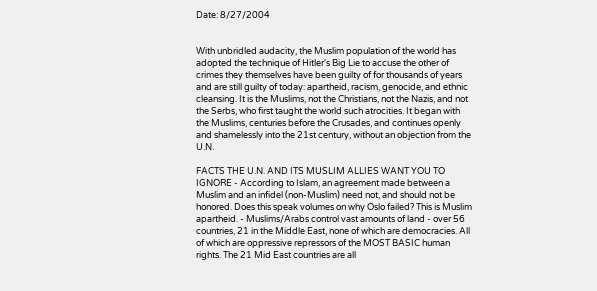Date: 8/27/2004


With unbridled audacity, the Muslim population of the world has adopted the technique of Hitler's Big Lie to accuse the other of crimes they themselves have been guilty of for thousands of years and are still guilty of today: apartheid, racism, genocide, and ethnic cleansing. It is the Muslims, not the Christians, not the Nazis, and not the Serbs, who first taught the world such atrocities. It began with the Muslims, centuries before the Crusades, and continues openly and shamelessly into the 21st century, without an objection from the U.N.

FACTS THE U.N. AND ITS MUSLIM ALLIES WANT YOU TO IGNORE - According to Islam, an agreement made between a Muslim and an infidel (non-Muslim) need not, and should not be honored. Does this speak volumes on why Oslo failed? This is Muslim apartheid. - Muslims/Arabs control vast amounts of land - over 56 countries, 21 in the Middle East, none of which are democracies. All of which are oppressive repressors of the MOST BASIC human rights. The 21 Mid East countries are all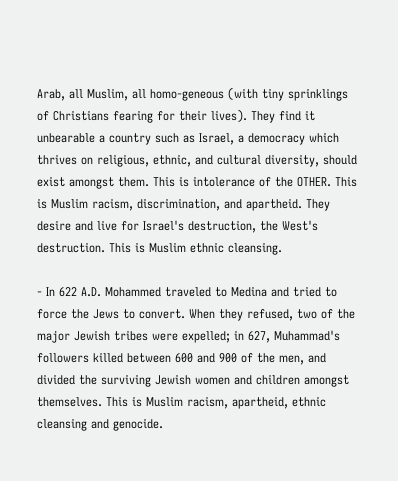Arab, all Muslim, all homo-geneous (with tiny sprinklings of Christians fearing for their lives). They find it unbearable a country such as Israel, a democracy which thrives on religious, ethnic, and cultural diversity, should exist amongst them. This is intolerance of the OTHER. This is Muslim racism, discrimination, and apartheid. They desire and live for Israel's destruction, the West's destruction. This is Muslim ethnic cleansing.

- In 622 A.D. Mohammed traveled to Medina and tried to force the Jews to convert. When they refused, two of the major Jewish tribes were expelled; in 627, Muhammad's followers killed between 600 and 900 of the men, and divided the surviving Jewish women and children amongst themselves. This is Muslim racism, apartheid, ethnic cleansing and genocide.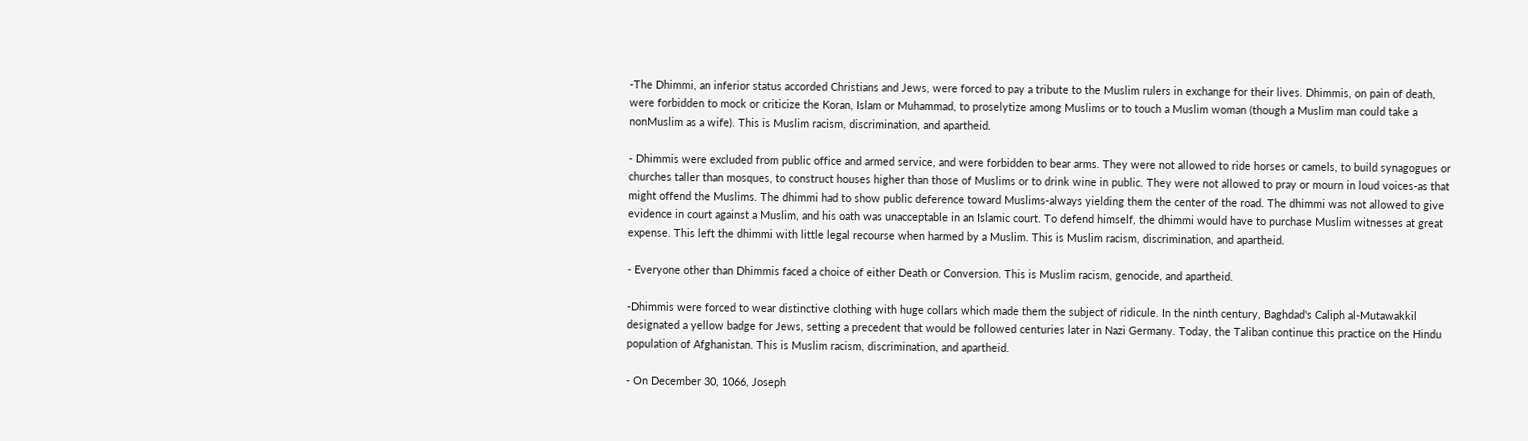-The Dhimmi, an inferior status accorded Christians and Jews, were forced to pay a tribute to the Muslim rulers in exchange for their lives. Dhimmis, on pain of death, were forbidden to mock or criticize the Koran, Islam or Muhammad, to proselytize among Muslims or to touch a Muslim woman (though a Muslim man could take a nonMuslim as a wife). This is Muslim racism, discrimination, and apartheid.

- Dhimmis were excluded from public office and armed service, and were forbidden to bear arms. They were not allowed to ride horses or camels, to build synagogues or churches taller than mosques, to construct houses higher than those of Muslims or to drink wine in public. They were not allowed to pray or mourn in loud voices-as that might offend the Muslims. The dhimmi had to show public deference toward Muslims-always yielding them the center of the road. The dhimmi was not allowed to give evidence in court against a Muslim, and his oath was unacceptable in an Islamic court. To defend himself, the dhimmi would have to purchase Muslim witnesses at great expense. This left the dhimmi with little legal recourse when harmed by a Muslim. This is Muslim racism, discrimination, and apartheid.

- Everyone other than Dhimmis faced a choice of either Death or Conversion. This is Muslim racism, genocide, and apartheid.

-Dhimmis were forced to wear distinctive clothing with huge collars which made them the subject of ridicule. In the ninth century, Baghdad's Caliph al-Mutawakkil designated a yellow badge for Jews, setting a precedent that would be followed centuries later in Nazi Germany. Today, the Taliban continue this practice on the Hindu population of Afghanistan. This is Muslim racism, discrimination, and apartheid.

- On December 30, 1066, Joseph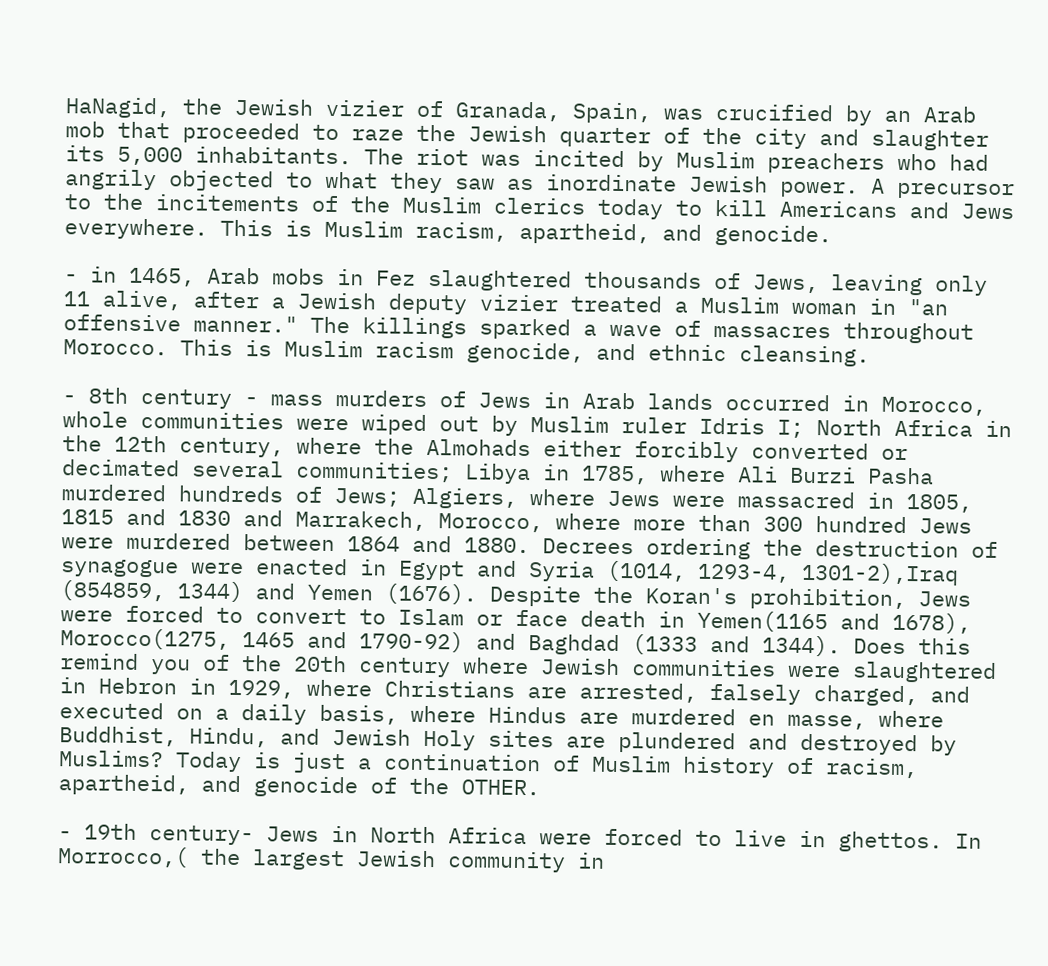HaNagid, the Jewish vizier of Granada, Spain, was crucified by an Arab mob that proceeded to raze the Jewish quarter of the city and slaughter its 5,000 inhabitants. The riot was incited by Muslim preachers who had angrily objected to what they saw as inordinate Jewish power. A precursor to the incitements of the Muslim clerics today to kill Americans and Jews everywhere. This is Muslim racism, apartheid, and genocide.

- in 1465, Arab mobs in Fez slaughtered thousands of Jews, leaving only 11 alive, after a Jewish deputy vizier treated a Muslim woman in "an offensive manner." The killings sparked a wave of massacres throughout Morocco. This is Muslim racism genocide, and ethnic cleansing.

- 8th century - mass murders of Jews in Arab lands occurred in Morocco, whole communities were wiped out by Muslim ruler Idris I; North Africa in the 12th century, where the Almohads either forcibly converted or decimated several communities; Libya in 1785, where Ali Burzi Pasha murdered hundreds of Jews; Algiers, where Jews were massacred in 1805, 1815 and 1830 and Marrakech, Morocco, where more than 300 hundred Jews were murdered between 1864 and 1880. Decrees ordering the destruction of synagogue were enacted in Egypt and Syria (1014, 1293-4, 1301-2),Iraq (854859, 1344) and Yemen (1676). Despite the Koran's prohibition, Jews were forced to convert to Islam or face death in Yemen(1165 and 1678), Morocco(1275, 1465 and 1790-92) and Baghdad (1333 and 1344). Does this remind you of the 20th century where Jewish communities were slaughtered in Hebron in 1929, where Christians are arrested, falsely charged, and executed on a daily basis, where Hindus are murdered en masse, where Buddhist, Hindu, and Jewish Holy sites are plundered and destroyed by Muslims? Today is just a continuation of Muslim history of racism, apartheid, and genocide of the OTHER.

- 19th century- Jews in North Africa were forced to live in ghettos. In Morrocco,( the largest Jewish community in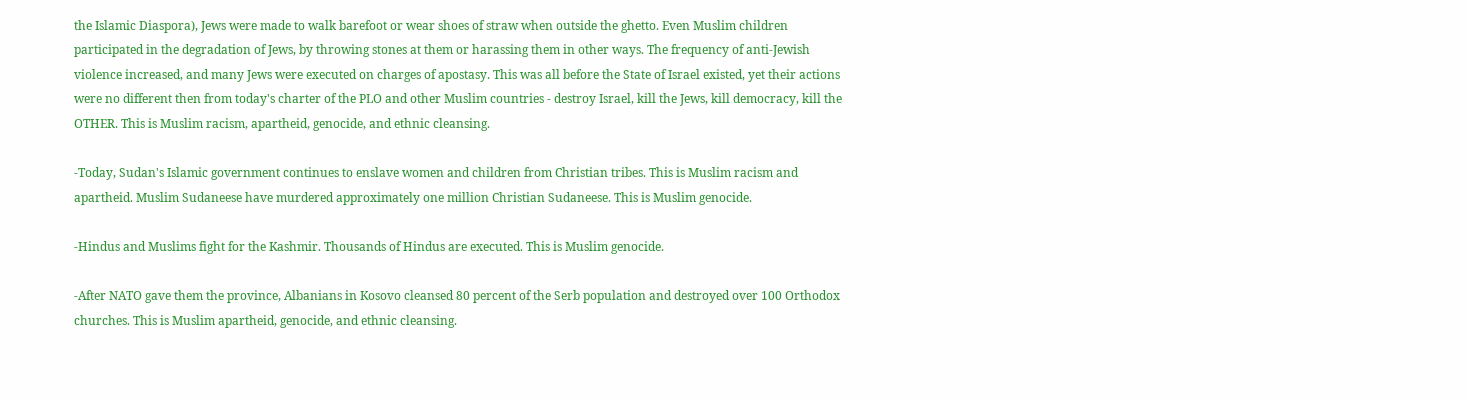the Islamic Diaspora), Jews were made to walk barefoot or wear shoes of straw when outside the ghetto. Even Muslim children participated in the degradation of Jews, by throwing stones at them or harassing them in other ways. The frequency of anti-Jewish violence increased, and many Jews were executed on charges of apostasy. This was all before the State of Israel existed, yet their actions were no different then from today's charter of the PLO and other Muslim countries - destroy Israel, kill the Jews, kill democracy, kill the OTHER. This is Muslim racism, apartheid, genocide, and ethnic cleansing.

-Today, Sudan's Islamic government continues to enslave women and children from Christian tribes. This is Muslim racism and apartheid. Muslim Sudaneese have murdered approximately one million Christian Sudaneese. This is Muslim genocide.

-Hindus and Muslims fight for the Kashmir. Thousands of Hindus are executed. This is Muslim genocide.

-After NATO gave them the province, Albanians in Kosovo cleansed 80 percent of the Serb population and destroyed over 100 Orthodox churches. This is Muslim apartheid, genocide, and ethnic cleansing.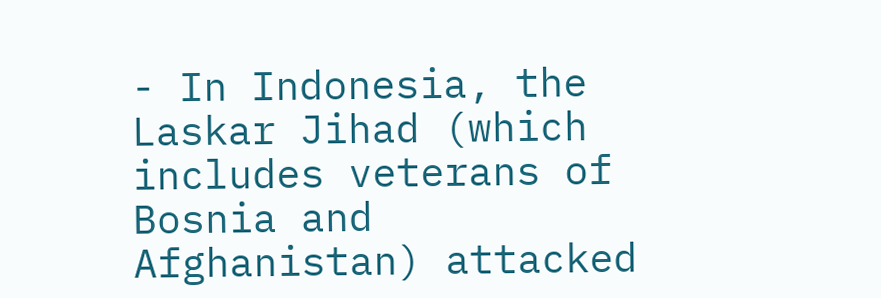- In Indonesia, the Laskar Jihad (which includes veterans of Bosnia and Afghanistan) attacked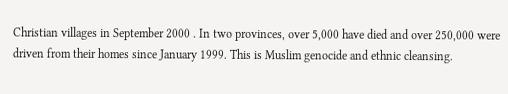Christian villages in September 2000 . In two provinces, over 5,000 have died and over 250,000 were driven from their homes since January 1999. This is Muslim genocide and ethnic cleansing.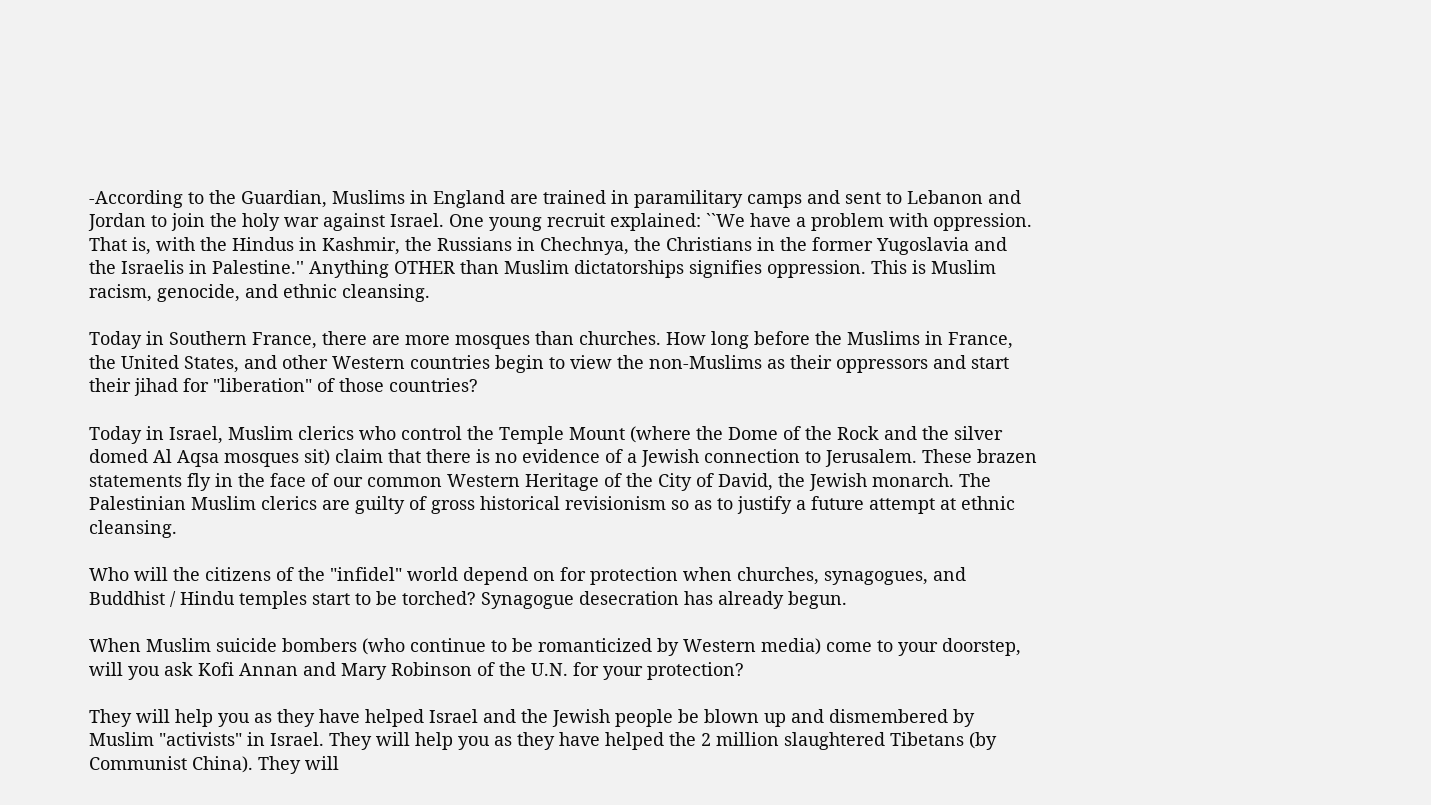-According to the Guardian, Muslims in England are trained in paramilitary camps and sent to Lebanon and Jordan to join the holy war against Israel. One young recruit explained: ``We have a problem with oppression. That is, with the Hindus in Kashmir, the Russians in Chechnya, the Christians in the former Yugoslavia and the Israelis in Palestine.'' Anything OTHER than Muslim dictatorships signifies oppression. This is Muslim racism, genocide, and ethnic cleansing.

Today in Southern France, there are more mosques than churches. How long before the Muslims in France, the United States, and other Western countries begin to view the non-Muslims as their oppressors and start their jihad for "liberation" of those countries?

Today in Israel, Muslim clerics who control the Temple Mount (where the Dome of the Rock and the silver domed Al Aqsa mosques sit) claim that there is no evidence of a Jewish connection to Jerusalem. These brazen statements fly in the face of our common Western Heritage of the City of David, the Jewish monarch. The Palestinian Muslim clerics are guilty of gross historical revisionism so as to justify a future attempt at ethnic cleansing.

Who will the citizens of the "infidel" world depend on for protection when churches, synagogues, and Buddhist / Hindu temples start to be torched? Synagogue desecration has already begun.

When Muslim suicide bombers (who continue to be romanticized by Western media) come to your doorstep, will you ask Kofi Annan and Mary Robinson of the U.N. for your protection?

They will help you as they have helped Israel and the Jewish people be blown up and dismembered by Muslim "activists" in Israel. They will help you as they have helped the 2 million slaughtered Tibetans (by Communist China). They will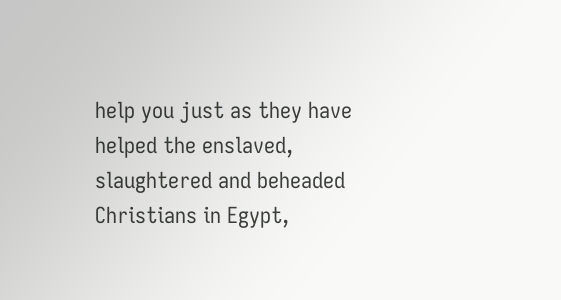help you just as they have helped the enslaved, slaughtered and beheaded Christians in Egypt,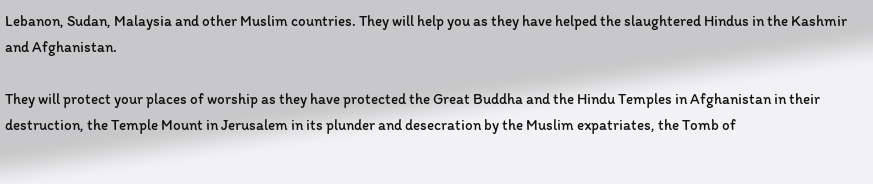Lebanon, Sudan, Malaysia and other Muslim countries. They will help you as they have helped the slaughtered Hindus in the Kashmir and Afghanistan.

They will protect your places of worship as they have protected the Great Buddha and the Hindu Temples in Afghanistan in their destruction, the Temple Mount in Jerusalem in its plunder and desecration by the Muslim expatriates, the Tomb of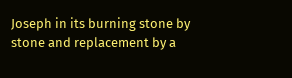Joseph in its burning stone by stone and replacement by a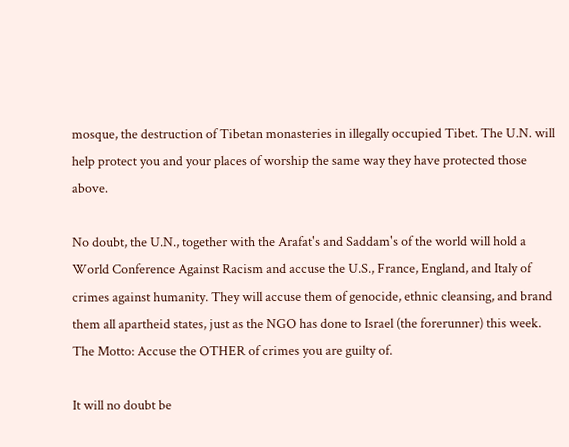mosque, the destruction of Tibetan monasteries in illegally occupied Tibet. The U.N. will help protect you and your places of worship the same way they have protected those above.

No doubt, the U.N., together with the Arafat's and Saddam's of the world will hold a World Conference Against Racism and accuse the U.S., France, England, and Italy of crimes against humanity. They will accuse them of genocide, ethnic cleansing, and brand them all apartheid states, just as the NGO has done to Israel (the forerunner) this week. The Motto: Accuse the OTHER of crimes you are guilty of.

It will no doubt be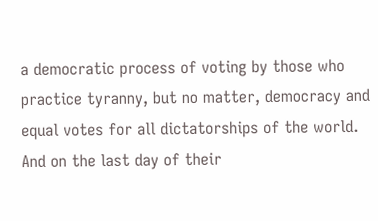a democratic process of voting by those who practice tyranny, but no matter, democracy and equal votes for all dictatorships of the world. And on the last day of their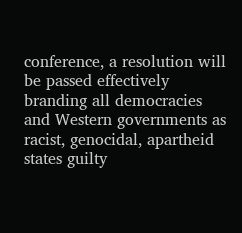conference, a resolution will be passed effectively branding all democracies and Western governments as racist, genocidal, apartheid states guilty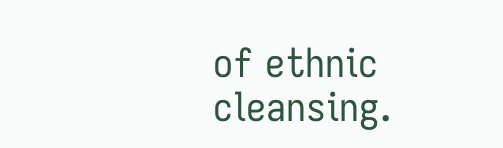of ethnic cleansing.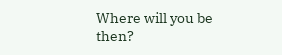Where will you be then?